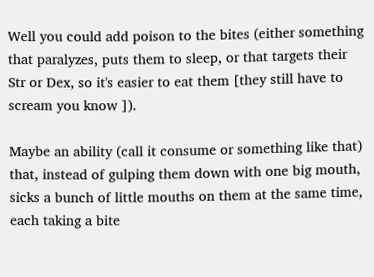Well you could add poison to the bites (either something that paralyzes, puts them to sleep, or that targets their Str or Dex, so it's easier to eat them [they still have to scream you know ]).

Maybe an ability (call it consume or something like that) that, instead of gulping them down with one big mouth, sicks a bunch of little mouths on them at the same time, each taking a bite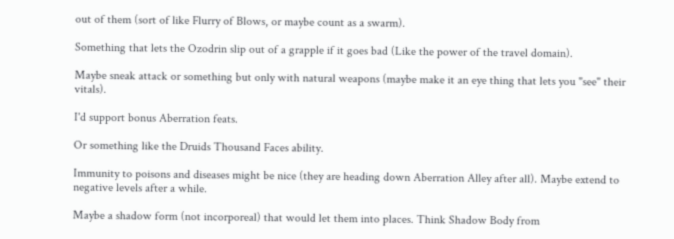out of them (sort of like Flurry of Blows, or maybe count as a swarm).

Something that lets the Ozodrin slip out of a grapple if it goes bad (Like the power of the travel domain).

Maybe sneak attack or something but only with natural weapons (maybe make it an eye thing that lets you "see" their vitals).

I'd support bonus Aberration feats.

Or something like the Druids Thousand Faces ability.

Immunity to poisons and diseases might be nice (they are heading down Aberration Alley after all). Maybe extend to negative levels after a while.

Maybe a shadow form (not incorporeal) that would let them into places. Think Shadow Body from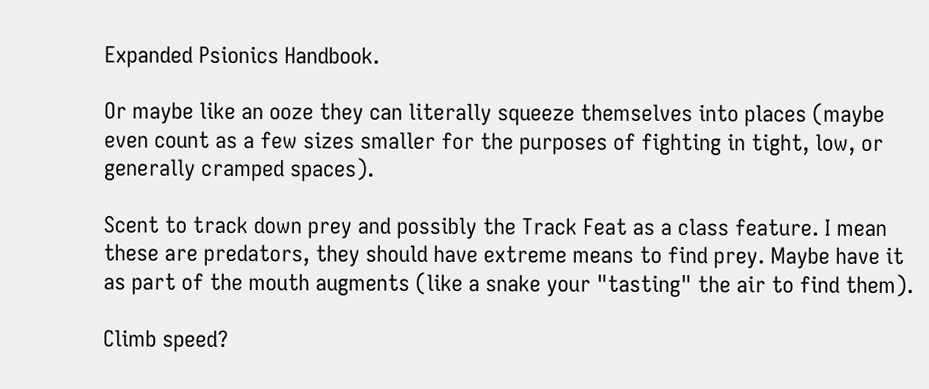Expanded Psionics Handbook.

Or maybe like an ooze they can literally squeeze themselves into places (maybe even count as a few sizes smaller for the purposes of fighting in tight, low, or generally cramped spaces).

Scent to track down prey and possibly the Track Feat as a class feature. I mean these are predators, they should have extreme means to find prey. Maybe have it as part of the mouth augments (like a snake your "tasting" the air to find them).

Climb speed?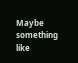Maybe something like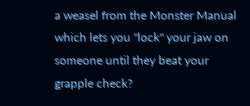a weasel from the Monster Manual which lets you "lock" your jaw on someone until they beat your grapple check?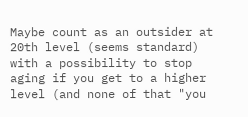Maybe count as an outsider at 20th level (seems standard) with a possibility to stop aging if you get to a higher level (and none of that "you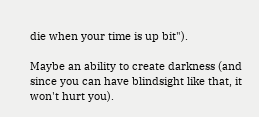die when your time is up bit").

Maybe an ability to create darkness (and since you can have blindsight like that, it won't hurt you).